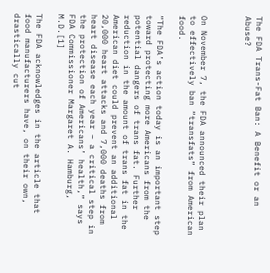The FDA Trans-Fat Ban: A Benefit or an Abuse?



On November 7, the FDA announced their plan to effectively ban “transfats” from American food.

“The FDA’s action today is an important step toward protecting more Americans from the potential dangers of trans fat. Further reduction in the amount of trans fat in the American diet could prevent an additional 20,000 heart attacks and 7,000 deaths from heart disease each year – a critical step in the protection of Americans’ health,” says FDA Commissioner Margaret A. Hamburg, M.D.[1]

The FDA acknowledges in the article that food manufacturers have, on their own, drastically cut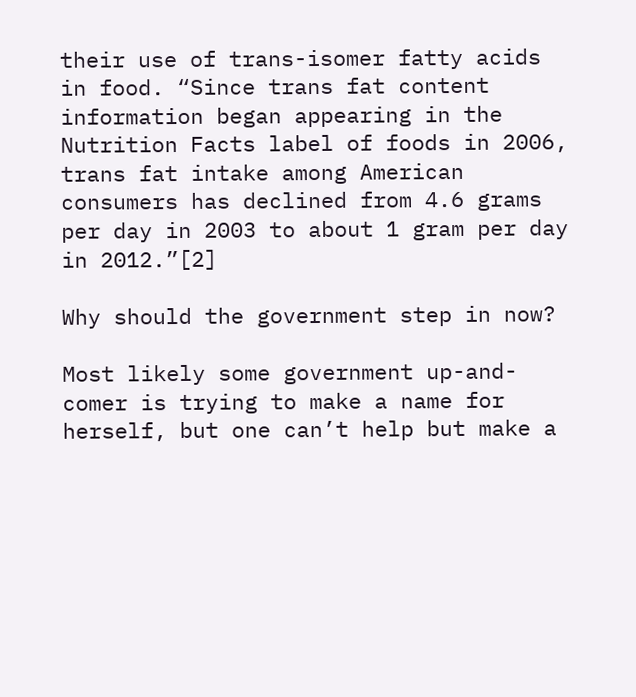their use of trans-isomer fatty acids in food. “Since trans fat content information began appearing in the Nutrition Facts label of foods in 2006, trans fat intake among American consumers has declined from 4.6 grams per day in 2003 to about 1 gram per day in 2012.”[2]

Why should the government step in now?

Most likely some government up-and-comer is trying to make a name for herself, but one can’t help but make a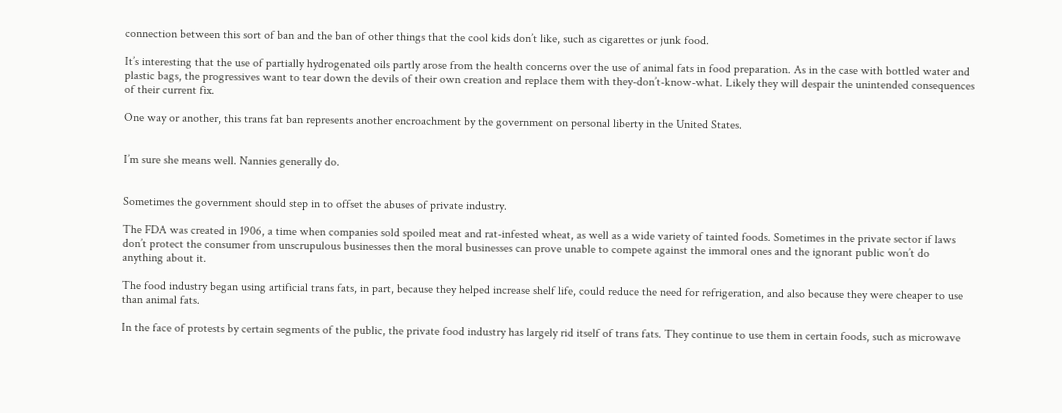connection between this sort of ban and the ban of other things that the cool kids don’t like, such as cigarettes or junk food.

It’s interesting that the use of partially hydrogenated oils partly arose from the health concerns over the use of animal fats in food preparation. As in the case with bottled water and plastic bags, the progressives want to tear down the devils of their own creation and replace them with they-don’t-know-what. Likely they will despair the unintended consequences of their current fix.

One way or another, this trans fat ban represents another encroachment by the government on personal liberty in the United States.


I’m sure she means well. Nannies generally do.


Sometimes the government should step in to offset the abuses of private industry.

The FDA was created in 1906, a time when companies sold spoiled meat and rat-infested wheat, as well as a wide variety of tainted foods. Sometimes in the private sector if laws don’t protect the consumer from unscrupulous businesses then the moral businesses can prove unable to compete against the immoral ones and the ignorant public won’t do anything about it.

The food industry began using artificial trans fats, in part, because they helped increase shelf life, could reduce the need for refrigeration, and also because they were cheaper to use than animal fats.

In the face of protests by certain segments of the public, the private food industry has largely rid itself of trans fats. They continue to use them in certain foods, such as microwave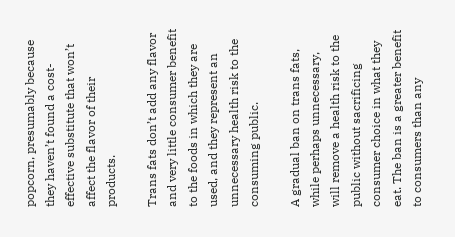popcorn, presumably because they haven’t found a cost-effective substitute that won’t affect the flavor of their products.

Trans fats don’t add any flavor and very little consumer benefit to the foods in which they are used, and they represent an unnecessary health risk to the consuming public.

A gradual ban on trans fats, while perhaps unnecessary, will remove a health risk to the public without sacrificing consumer choice in what they eat. The ban is a greater benefit to consumers than any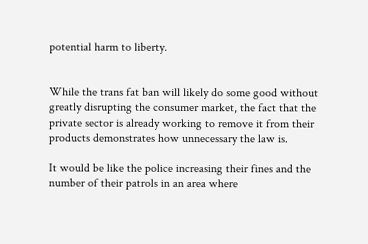potential harm to liberty.


While the trans fat ban will likely do some good without greatly disrupting the consumer market, the fact that the private sector is already working to remove it from their products demonstrates how unnecessary the law is.

It would be like the police increasing their fines and the number of their patrols in an area where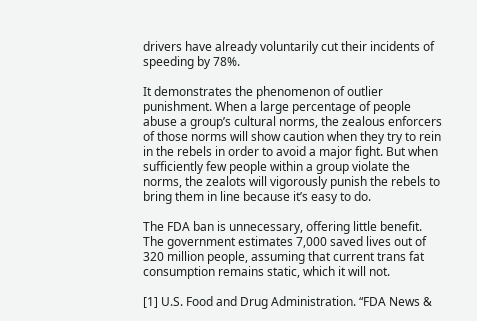drivers have already voluntarily cut their incidents of speeding by 78%.

It demonstrates the phenomenon of outlier punishment. When a large percentage of people abuse a group’s cultural norms, the zealous enforcers of those norms will show caution when they try to rein in the rebels in order to avoid a major fight. But when sufficiently few people within a group violate the norms, the zealots will vigorously punish the rebels to bring them in line because it’s easy to do.

The FDA ban is unnecessary, offering little benefit. The government estimates 7,000 saved lives out of 320 million people, assuming that current trans fat consumption remains static, which it will not.

[1] U.S. Food and Drug Administration. “FDA News &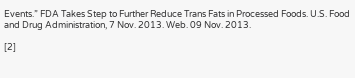Events.” FDA Takes Step to Further Reduce Trans Fats in Processed Foods. U.S. Food and Drug Administration, 7 Nov. 2013. Web. 09 Nov. 2013.

[2]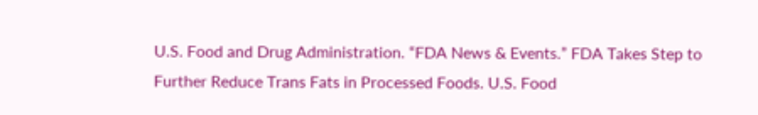U.S. Food and Drug Administration. “FDA News & Events.” FDA Takes Step to Further Reduce Trans Fats in Processed Foods. U.S. Food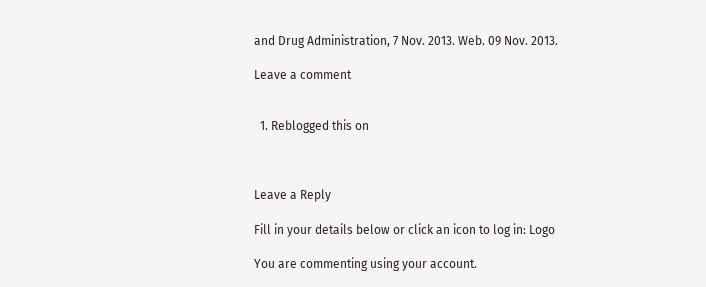and Drug Administration, 7 Nov. 2013. Web. 09 Nov. 2013.

Leave a comment


  1. Reblogged this on



Leave a Reply

Fill in your details below or click an icon to log in: Logo

You are commenting using your account.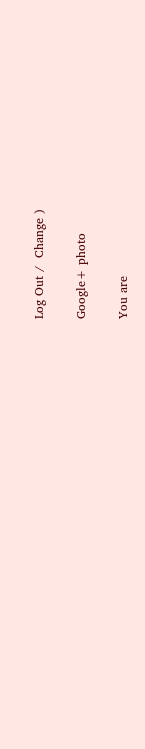Log Out /  Change )

Google+ photo

You are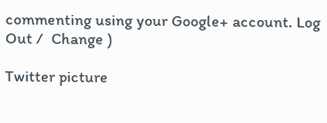commenting using your Google+ account. Log Out /  Change )

Twitter picture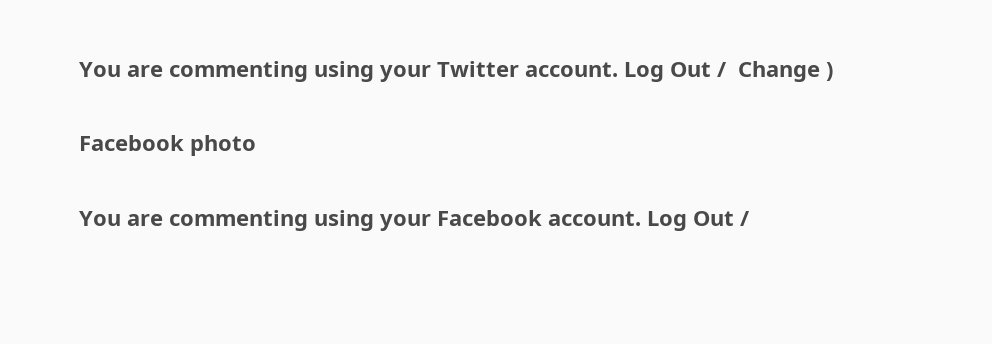You are commenting using your Twitter account. Log Out /  Change )

Facebook photo

You are commenting using your Facebook account. Log Out /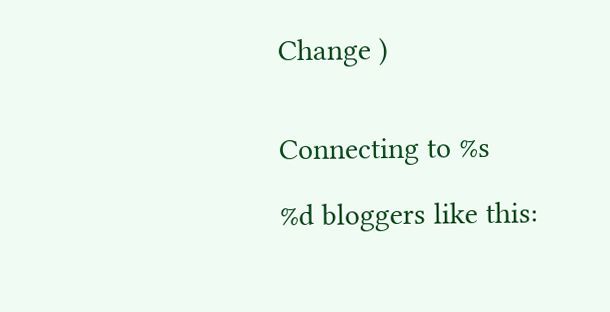Change )


Connecting to %s

%d bloggers like this: